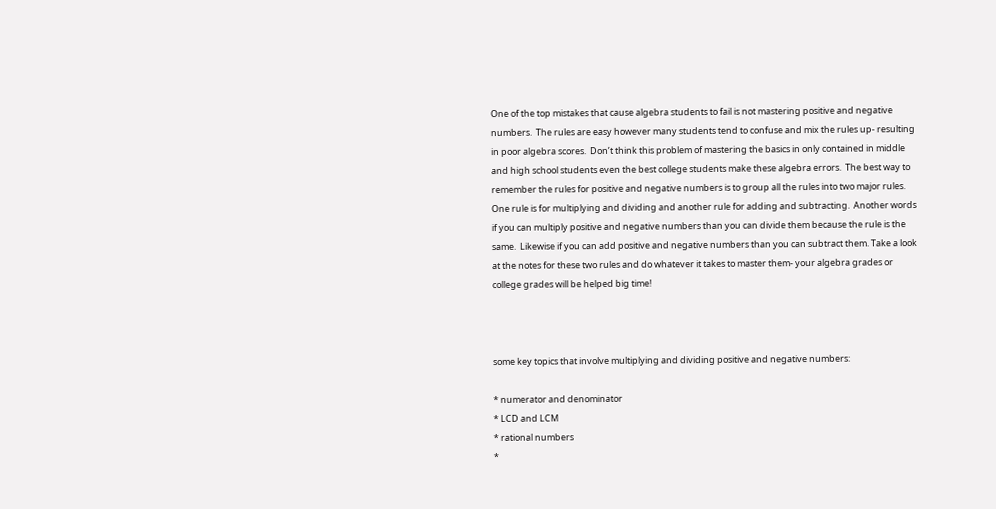One of the top mistakes that cause algebra students to fail is not mastering positive and negative numbers.  The rules are easy however many students tend to confuse and mix the rules up- resulting in poor algebra scores.  Don’t think this problem of mastering the basics in only contained in middle and high school students even the best college students make these algebra errors.  The best way to remember the rules for positive and negative numbers is to group all the rules into two major rules.  One rule is for multiplying and dividing and another rule for adding and subtracting.  Another words if you can multiply positive and negative numbers than you can divide them because the rule is the same.  Likewise if you can add positive and negative numbers than you can subtract them. Take a look at the notes for these two rules and do whatever it takes to master them- your algebra grades or college grades will be helped big time!



some key topics that involve multiplying and dividing positive and negative numbers:

* numerator and denominator
* LCD and LCM
* rational numbers
*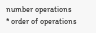number operations
* order of operations